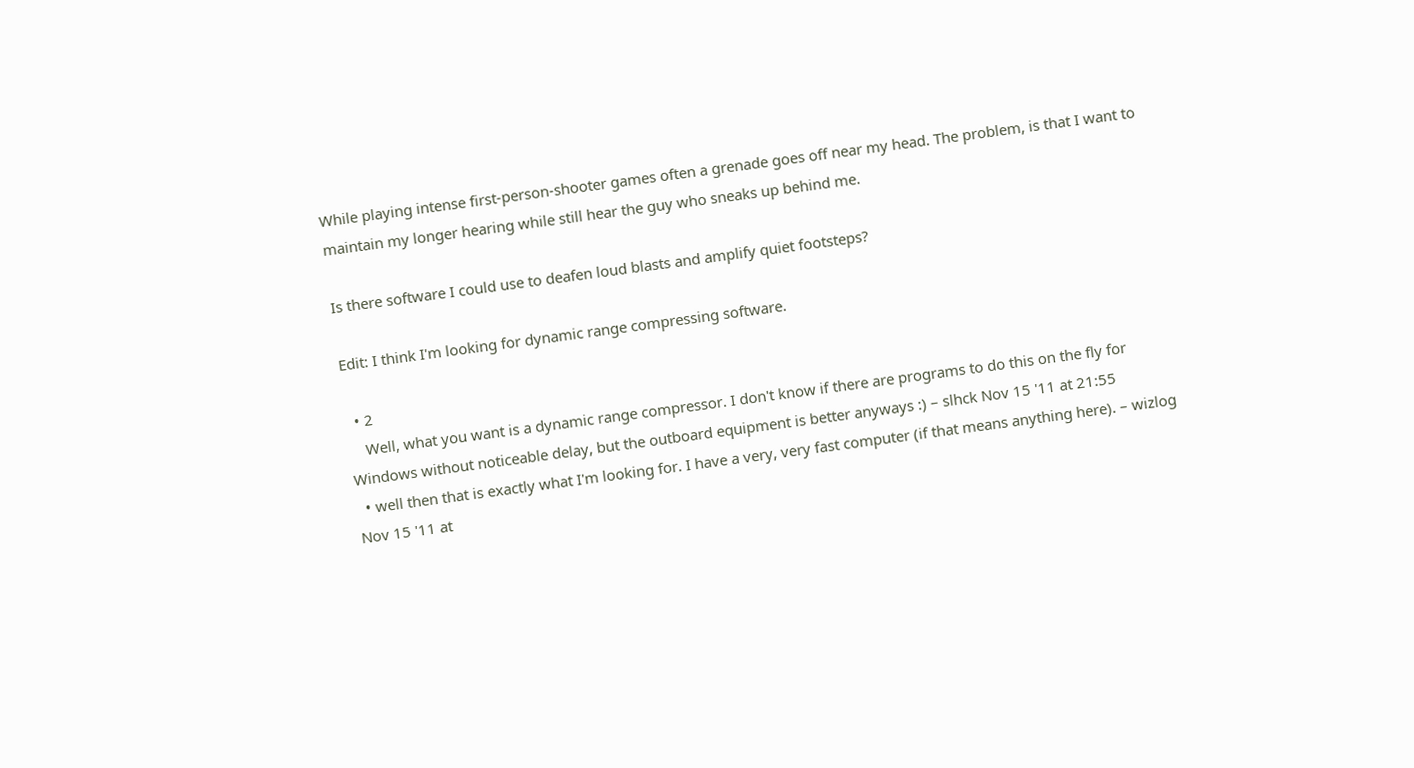While playing intense first-person-shooter games often a grenade goes off near my head. The problem, is that I want to maintain my longer hearing while still hear the guy who sneaks up behind me.

Is there software I could use to deafen loud blasts and amplify quiet footsteps?

Edit: I think I'm looking for dynamic range compressing software.

  • 2
    Well, what you want is a dynamic range compressor. I don't know if there are programs to do this on the fly for Windows without noticeable delay, but the outboard equipment is better anyways :) – slhck Nov 15 '11 at 21:55
  • well then that is exactly what I'm looking for. I have a very, very fast computer (if that means anything here). – wizlog Nov 15 '11 at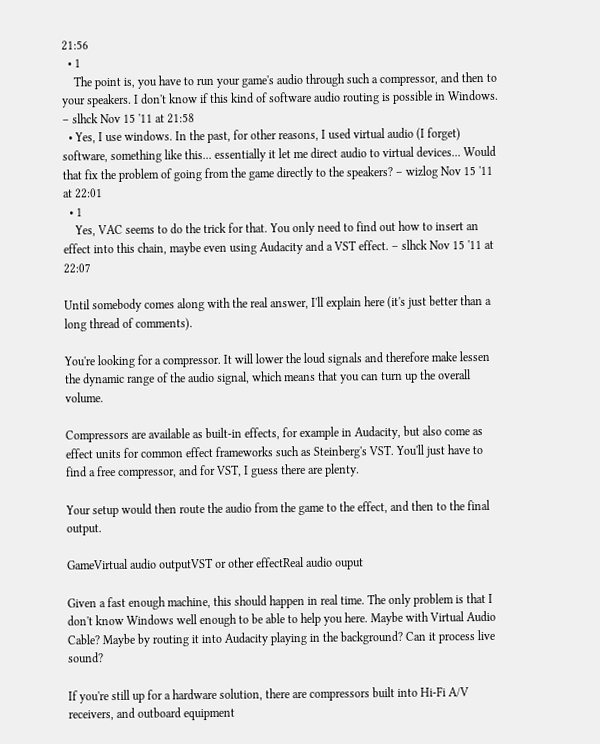21:56
  • 1
    The point is, you have to run your game's audio through such a compressor, and then to your speakers. I don't know if this kind of software audio routing is possible in Windows. – slhck Nov 15 '11 at 21:58
  • Yes, I use windows. In the past, for other reasons, I used virtual audio (I forget) software, something like this... essentially it let me direct audio to virtual devices... Would that fix the problem of going from the game directly to the speakers? – wizlog Nov 15 '11 at 22:01
  • 1
    Yes, VAC seems to do the trick for that. You only need to find out how to insert an effect into this chain, maybe even using Audacity and a VST effect. – slhck Nov 15 '11 at 22:07

Until somebody comes along with the real answer, I'll explain here (it's just better than a long thread of comments).

You're looking for a compressor. It will lower the loud signals and therefore make lessen the dynamic range of the audio signal, which means that you can turn up the overall volume.

Compressors are available as built-in effects, for example in Audacity, but also come as effect units for common effect frameworks such as Steinberg's VST. You'll just have to find a free compressor, and for VST, I guess there are plenty.

Your setup would then route the audio from the game to the effect, and then to the final output.

GameVirtual audio outputVST or other effectReal audio ouput

Given a fast enough machine, this should happen in real time. The only problem is that I don't know Windows well enough to be able to help you here. Maybe with Virtual Audio Cable? Maybe by routing it into Audacity playing in the background? Can it process live sound?

If you're still up for a hardware solution, there are compressors built into Hi-Fi A/V receivers, and outboard equipment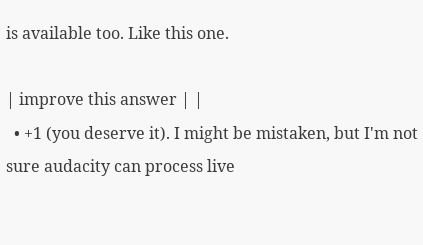is available too. Like this one.

| improve this answer | |
  • +1 (you deserve it). I might be mistaken, but I'm not sure audacity can process live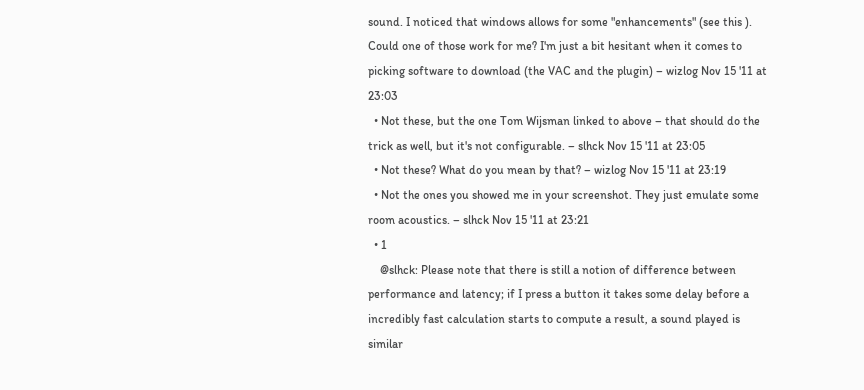sound. I noticed that windows allows for some "enhancements" (see this ). Could one of those work for me? I'm just a bit hesitant when it comes to picking software to download (the VAC and the plugin) – wizlog Nov 15 '11 at 23:03
  • Not these, but the one Tom Wijsman linked to above – that should do the trick as well, but it's not configurable. – slhck Nov 15 '11 at 23:05
  • Not these? What do you mean by that? – wizlog Nov 15 '11 at 23:19
  • Not the ones you showed me in your screenshot. They just emulate some room acoustics. – slhck Nov 15 '11 at 23:21
  • 1
    @slhck: Please note that there is still a notion of difference between performance and latency; if I press a button it takes some delay before a incredibly fast calculation starts to compute a result, a sound played is similar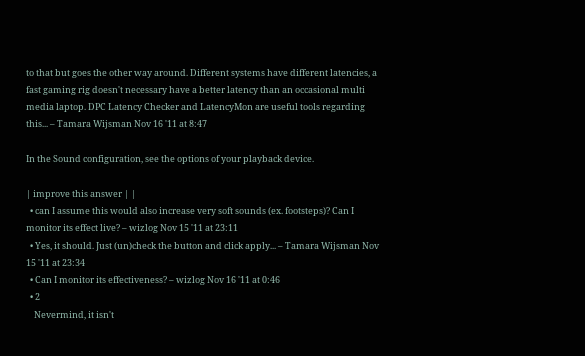to that but goes the other way around. Different systems have different latencies, a fast gaming rig doesn't necessary have a better latency than an occasional multi media laptop. DPC Latency Checker and LatencyMon are useful tools regarding this... – Tamara Wijsman Nov 16 '11 at 8:47

In the Sound configuration, see the options of your playback device.

| improve this answer | |
  • can I assume this would also increase very soft sounds (ex. footsteps)? Can I monitor its effect live? – wizlog Nov 15 '11 at 23:11
  • Yes, it should. Just (un)check the button and click apply... – Tamara Wijsman Nov 15 '11 at 23:34
  • Can I monitor its effectiveness? – wizlog Nov 16 '11 at 0:46
  • 2
    Nevermind, it isn't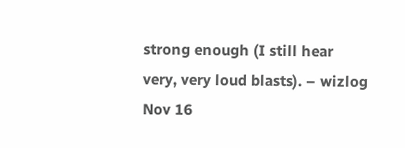strong enough (I still hear very, very loud blasts). – wizlog Nov 16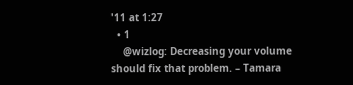'11 at 1:27
  • 1
    @wizlog: Decreasing your volume should fix that problem. – Tamara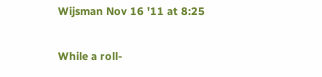Wijsman Nov 16 '11 at 8:25

While a roll-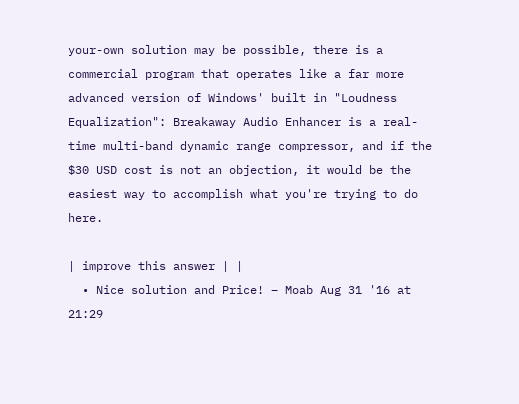your-own solution may be possible, there is a commercial program that operates like a far more advanced version of Windows' built in "Loudness Equalization": Breakaway Audio Enhancer is a real-time multi-band dynamic range compressor, and if the $30 USD cost is not an objection, it would be the easiest way to accomplish what you're trying to do here.

| improve this answer | |
  • Nice solution and Price! – Moab Aug 31 '16 at 21:29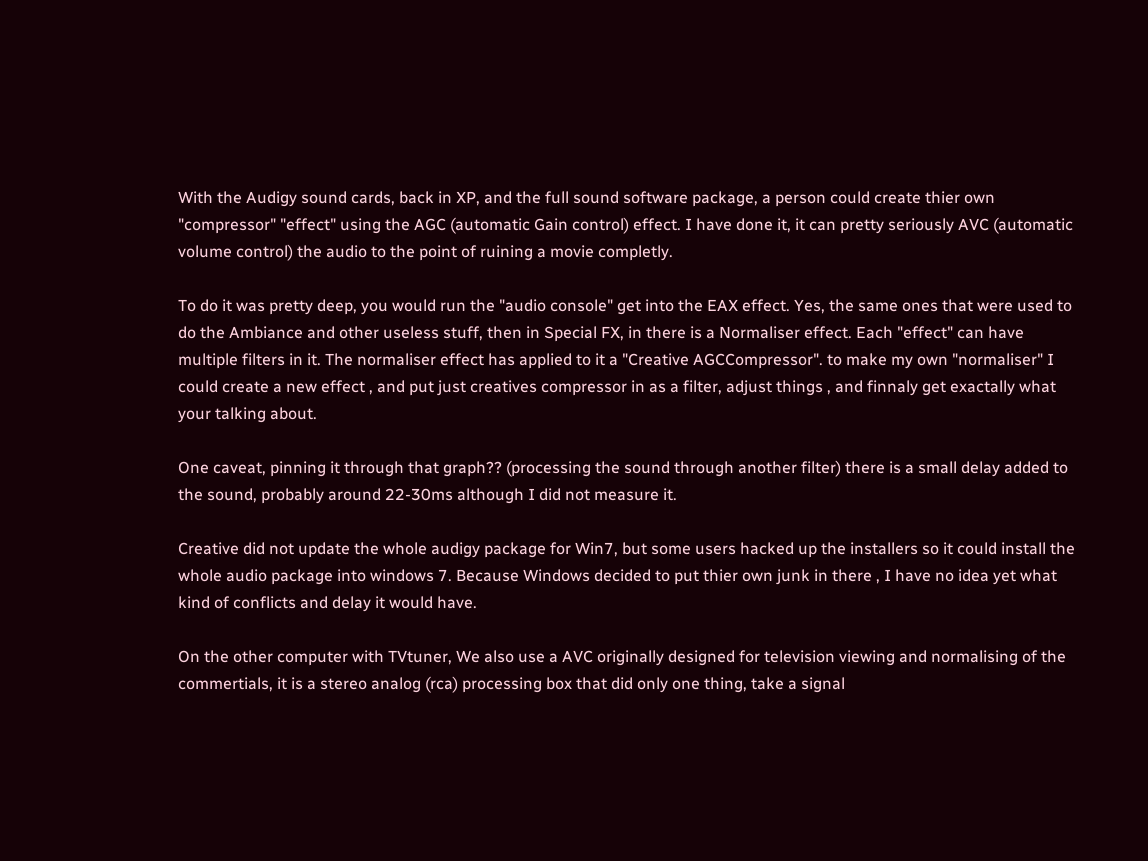With the Audigy sound cards, back in XP, and the full sound software package, a person could create thier own "compressor" "effect" using the AGC (automatic Gain control) effect. I have done it, it can pretty seriously AVC (automatic volume control) the audio to the point of ruining a movie completly.

To do it was pretty deep, you would run the "audio console" get into the EAX effect. Yes, the same ones that were used to do the Ambiance and other useless stuff, then in Special FX, in there is a Normaliser effect. Each "effect" can have multiple filters in it. The normaliser effect has applied to it a "Creative AGCCompressor". to make my own "normaliser" I could create a new effect , and put just creatives compressor in as a filter, adjust things , and finnaly get exactally what your talking about.

One caveat, pinning it through that graph?? (processing the sound through another filter) there is a small delay added to the sound, probably around 22-30ms although I did not measure it.

Creative did not update the whole audigy package for Win7, but some users hacked up the installers so it could install the whole audio package into windows 7. Because Windows decided to put thier own junk in there , I have no idea yet what kind of conflicts and delay it would have.

On the other computer with TVtuner, We also use a AVC originally designed for television viewing and normalising of the commertials, it is a stereo analog (rca) processing box that did only one thing, take a signal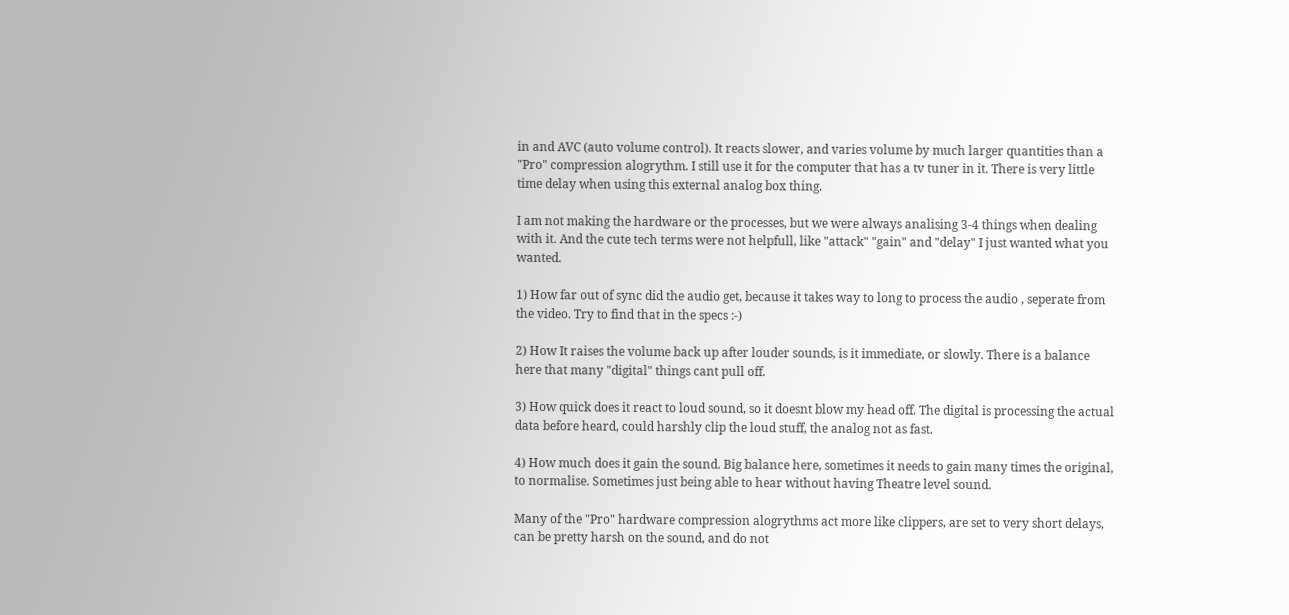in and AVC (auto volume control). It reacts slower, and varies volume by much larger quantities than a "Pro" compression alogrythm. I still use it for the computer that has a tv tuner in it. There is very little time delay when using this external analog box thing.

I am not making the hardware or the processes, but we were always analising 3-4 things when dealing with it. And the cute tech terms were not helpfull, like "attack" "gain" and "delay" I just wanted what you wanted.

1) How far out of sync did the audio get, because it takes way to long to process the audio , seperate from the video. Try to find that in the specs :-)

2) How It raises the volume back up after louder sounds, is it immediate, or slowly. There is a balance here that many "digital" things cant pull off.

3) How quick does it react to loud sound, so it doesnt blow my head off. The digital is processing the actual data before heard, could harshly clip the loud stuff, the analog not as fast.

4) How much does it gain the sound. Big balance here, sometimes it needs to gain many times the original, to normalise. Sometimes just being able to hear without having Theatre level sound.

Many of the "Pro" hardware compression alogrythms act more like clippers, are set to very short delays, can be pretty harsh on the sound, and do not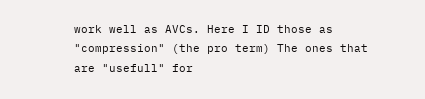work well as AVCs. Here I ID those as "compression" (the pro term) The ones that are "usefull" for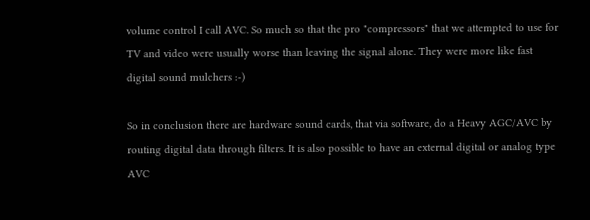volume control I call AVC. So much so that the pro "compressors" that we attempted to use for TV and video were usually worse than leaving the signal alone. They were more like fast digital sound mulchers :-)

So in conclusion there are hardware sound cards, that via software, do a Heavy AGC/AVC by routing digital data through filters. It is also possible to have an external digital or analog type AVC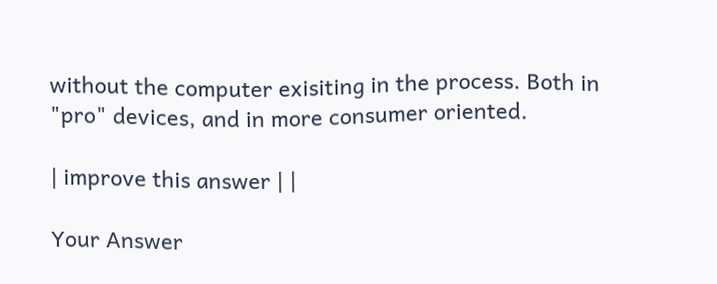without the computer exisiting in the process. Both in "pro" devices, and in more consumer oriented.

| improve this answer | |

Your Answer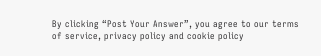By clicking “Post Your Answer”, you agree to our terms of service, privacy policy and cookie policy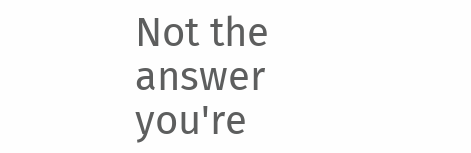Not the answer you're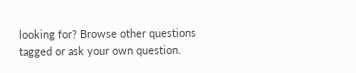looking for? Browse other questions tagged or ask your own question.